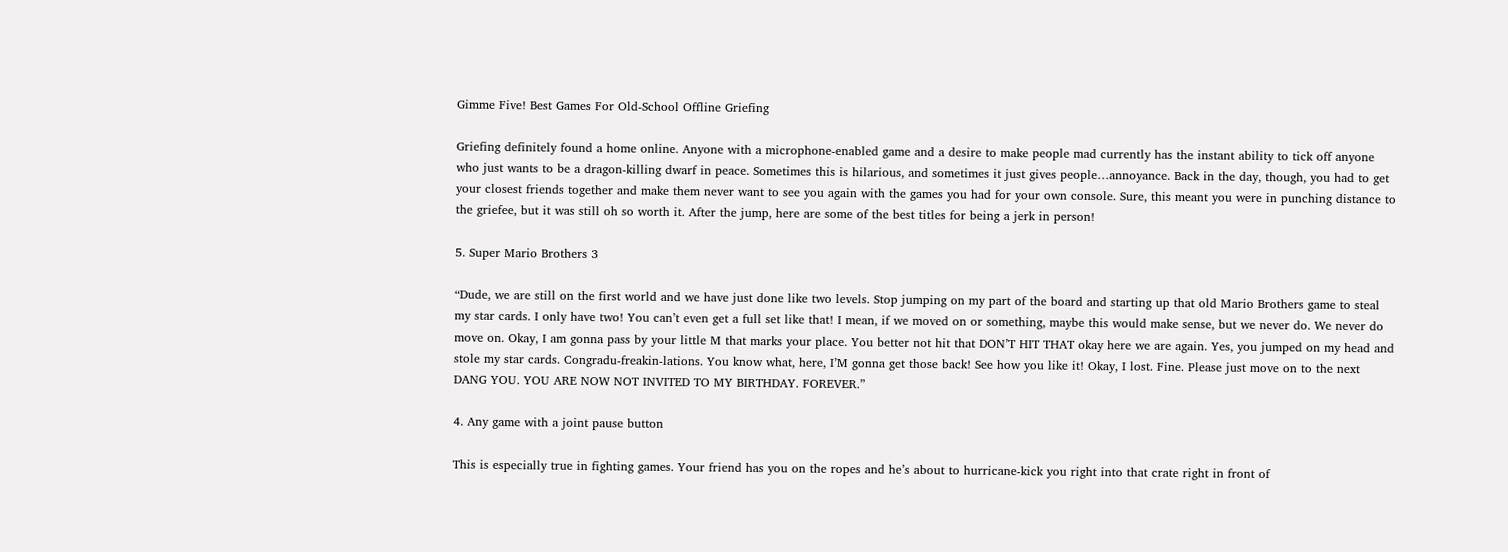Gimme Five! Best Games For Old-School Offline Griefing

Griefing definitely found a home online. Anyone with a microphone-enabled game and a desire to make people mad currently has the instant ability to tick off anyone who just wants to be a dragon-killing dwarf in peace. Sometimes this is hilarious, and sometimes it just gives people…annoyance. Back in the day, though, you had to get your closest friends together and make them never want to see you again with the games you had for your own console. Sure, this meant you were in punching distance to the griefee, but it was still oh so worth it. After the jump, here are some of the best titles for being a jerk in person!

5. Super Mario Brothers 3

“Dude, we are still on the first world and we have just done like two levels. Stop jumping on my part of the board and starting up that old Mario Brothers game to steal my star cards. I only have two! You can’t even get a full set like that! I mean, if we moved on or something, maybe this would make sense, but we never do. We never do move on. Okay, I am gonna pass by your little M that marks your place. You better not hit that DON’T HIT THAT okay here we are again. Yes, you jumped on my head and stole my star cards. Congradu-freakin-lations. You know what, here, I’M gonna get those back! See how you like it! Okay, I lost. Fine. Please just move on to the next DANG YOU. YOU ARE NOW NOT INVITED TO MY BIRTHDAY. FOREVER.”

4. Any game with a joint pause button

This is especially true in fighting games. Your friend has you on the ropes and he’s about to hurricane-kick you right into that crate right in front of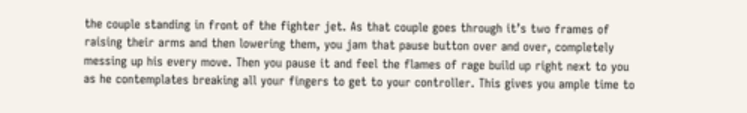the couple standing in front of the fighter jet. As that couple goes through it’s two frames of raising their arms and then lowering them, you jam that pause button over and over, completely messing up his every move. Then you pause it and feel the flames of rage build up right next to you as he contemplates breaking all your fingers to get to your controller. This gives you ample time to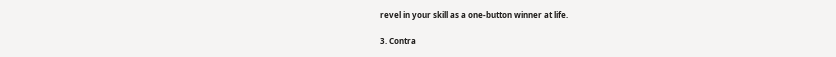revel in your skill as a one-button winner at life.

3. Contra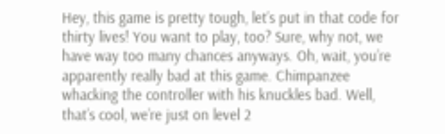Hey, this game is pretty tough, let’s put in that code for thirty lives! You want to play, too? Sure, why not, we have way too many chances anyways. Oh, wait, you’re apparently really bad at this game. Chimpanzee whacking the controller with his knuckles bad. Well, that’s cool, we’re just on level 2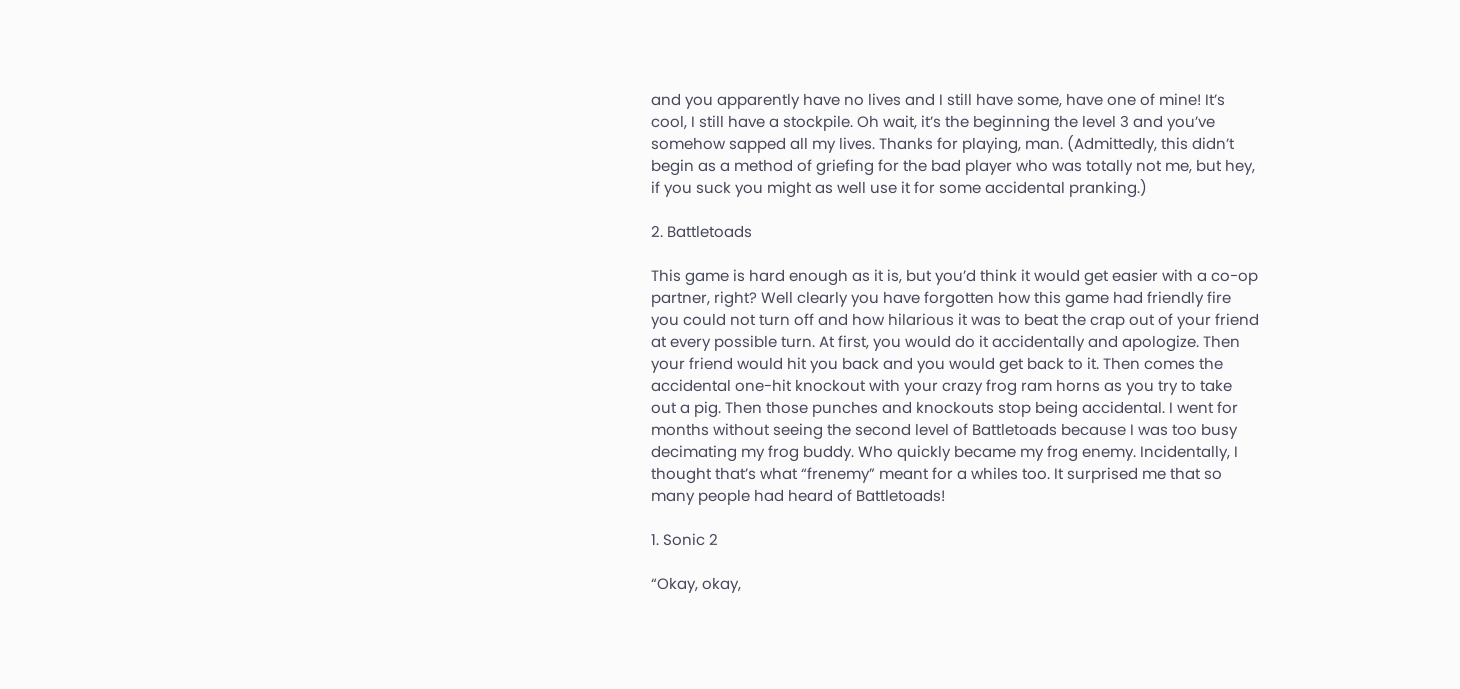and you apparently have no lives and I still have some, have one of mine! It’s cool, I still have a stockpile. Oh wait, it’s the beginning the level 3 and you’ve somehow sapped all my lives. Thanks for playing, man. (Admittedly, this didn’t begin as a method of griefing for the bad player who was totally not me, but hey, if you suck you might as well use it for some accidental pranking.)

2. Battletoads

This game is hard enough as it is, but you’d think it would get easier with a co-op partner, right? Well clearly you have forgotten how this game had friendly fire you could not turn off and how hilarious it was to beat the crap out of your friend at every possible turn. At first, you would do it accidentally and apologize. Then your friend would hit you back and you would get back to it. Then comes the accidental one-hit knockout with your crazy frog ram horns as you try to take out a pig. Then those punches and knockouts stop being accidental. I went for months without seeing the second level of Battletoads because I was too busy decimating my frog buddy. Who quickly became my frog enemy. Incidentally, I thought that’s what “frenemy” meant for a whiles too. It surprised me that so many people had heard of Battletoads!

1. Sonic 2

“Okay, okay,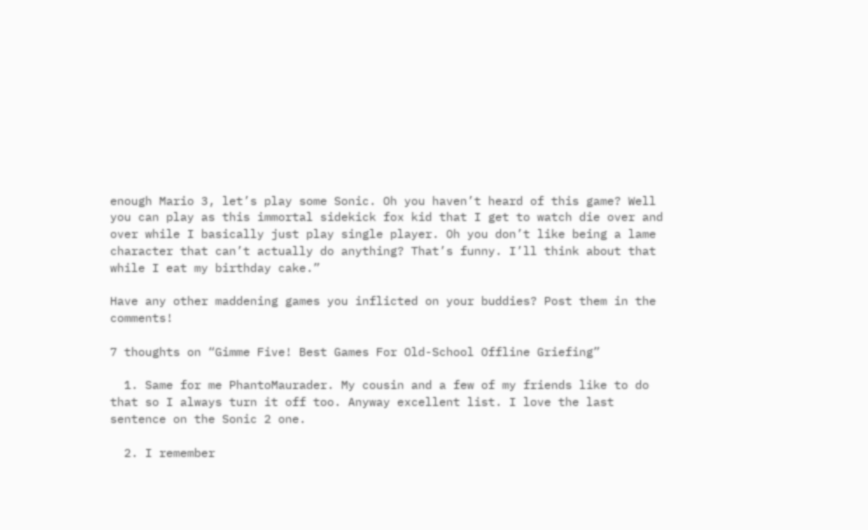enough Mario 3, let’s play some Sonic. Oh you haven’t heard of this game? Well you can play as this immortal sidekick fox kid that I get to watch die over and over while I basically just play single player. Oh you don’t like being a lame character that can’t actually do anything? That’s funny. I’ll think about that while I eat my birthday cake.”

Have any other maddening games you inflicted on your buddies? Post them in the comments!

7 thoughts on “Gimme Five! Best Games For Old-School Offline Griefing”

  1. Same for me PhantoMaurader. My cousin and a few of my friends like to do that so I always turn it off too. Anyway excellent list. I love the last sentence on the Sonic 2 one.

  2. I remember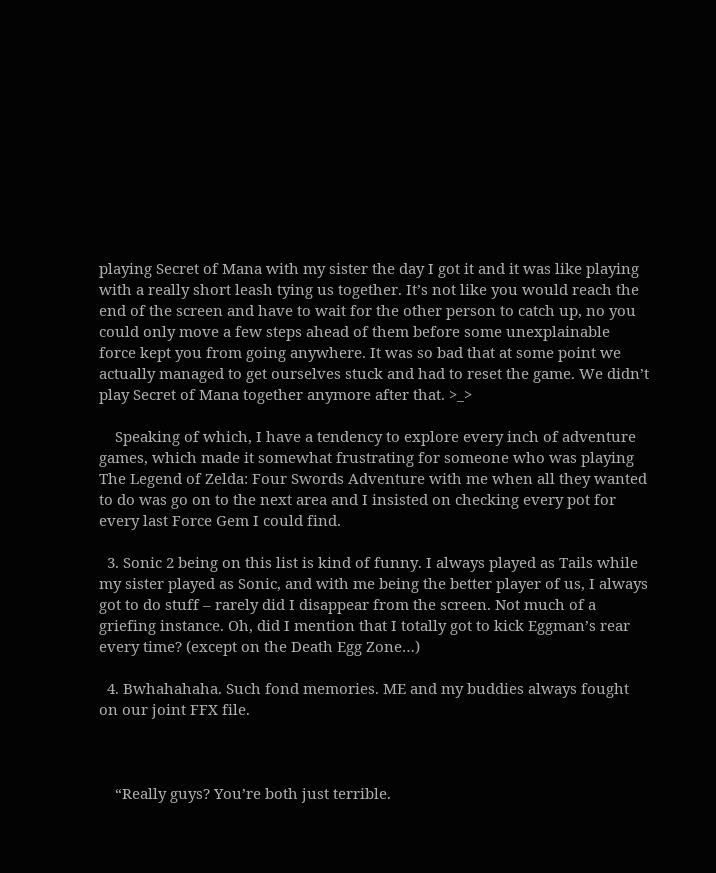playing Secret of Mana with my sister the day I got it and it was like playing with a really short leash tying us together. It’s not like you would reach the end of the screen and have to wait for the other person to catch up, no you could only move a few steps ahead of them before some unexplainable force kept you from going anywhere. It was so bad that at some point we actually managed to get ourselves stuck and had to reset the game. We didn’t play Secret of Mana together anymore after that. >_>

    Speaking of which, I have a tendency to explore every inch of adventure games, which made it somewhat frustrating for someone who was playing The Legend of Zelda: Four Swords Adventure with me when all they wanted to do was go on to the next area and I insisted on checking every pot for every last Force Gem I could find.

  3. Sonic 2 being on this list is kind of funny. I always played as Tails while my sister played as Sonic, and with me being the better player of us, I always got to do stuff – rarely did I disappear from the screen. Not much of a griefing instance. Oh, did I mention that I totally got to kick Eggman’s rear every time? (except on the Death Egg Zone…)

  4. Bwhahahaha. Such fond memories. ME and my buddies always fought on our joint FFX file.



    “Really guys? You’re both just terrible.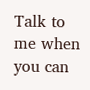Talk to me when you can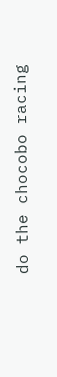do the chocobo racing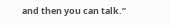and then you can talk.”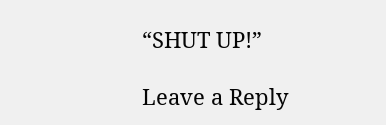“SHUT UP!”

Leave a Reply